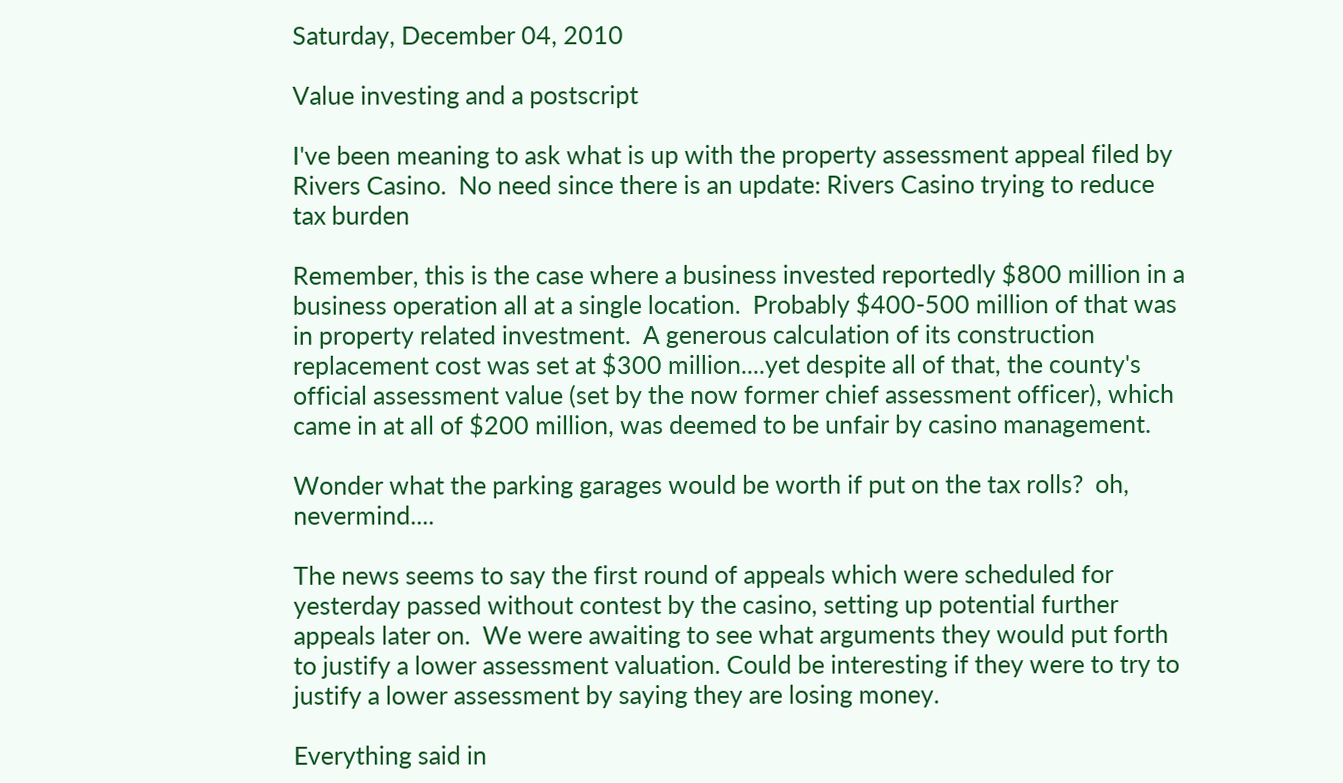Saturday, December 04, 2010

Value investing and a postscript

I've been meaning to ask what is up with the property assessment appeal filed by Rivers Casino.  No need since there is an update: Rivers Casino trying to reduce tax burden

Remember, this is the case where a business invested reportedly $800 million in a business operation all at a single location.  Probably $400-500 million of that was in property related investment.  A generous calculation of its construction replacement cost was set at $300 million....yet despite all of that, the county's official assessment value (set by the now former chief assessment officer), which came in at all of $200 million, was deemed to be unfair by casino management.

Wonder what the parking garages would be worth if put on the tax rolls?  oh, nevermind....

The news seems to say the first round of appeals which were scheduled for yesterday passed without contest by the casino, setting up potential further appeals later on.  We were awaiting to see what arguments they would put forth to justify a lower assessment valuation. Could be interesting if they were to try to justify a lower assessment by saying they are losing money.

Everything said in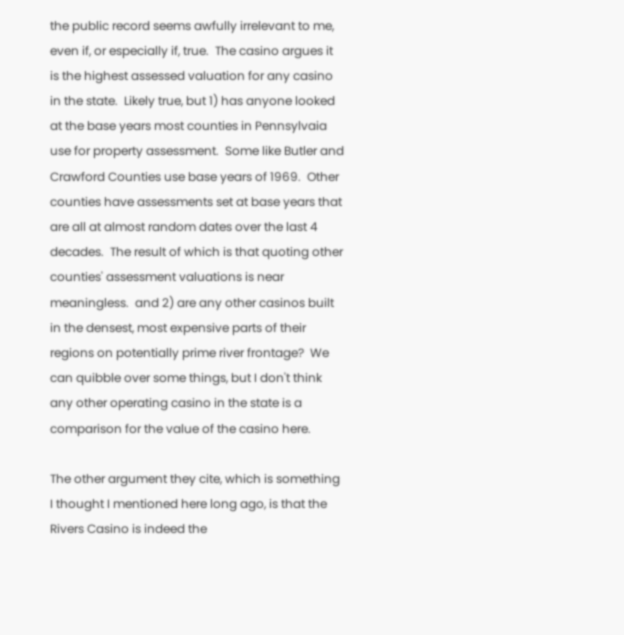the public record seems awfully irrelevant to me, even if, or especially if, true.  The casino argues it is the highest assessed valuation for any casino in the state.  Likely true, but 1) has anyone looked at the base years most counties in Pennsylvaia use for property assessment.  Some like Butler and Crawford Counties use base years of 1969.  Other counties have assessments set at base years that are all at almost random dates over the last 4 decades.  The result of which is that quoting other counties' assessment valuations is near meaningless.  and 2) are any other casinos built in the densest, most expensive parts of their regions on potentially prime river frontage?  We can quibble over some things, but I don't think any other operating casino in the state is a comparison for the value of the casino here.

The other argument they cite, which is something I thought I mentioned here long ago, is that the Rivers Casino is indeed the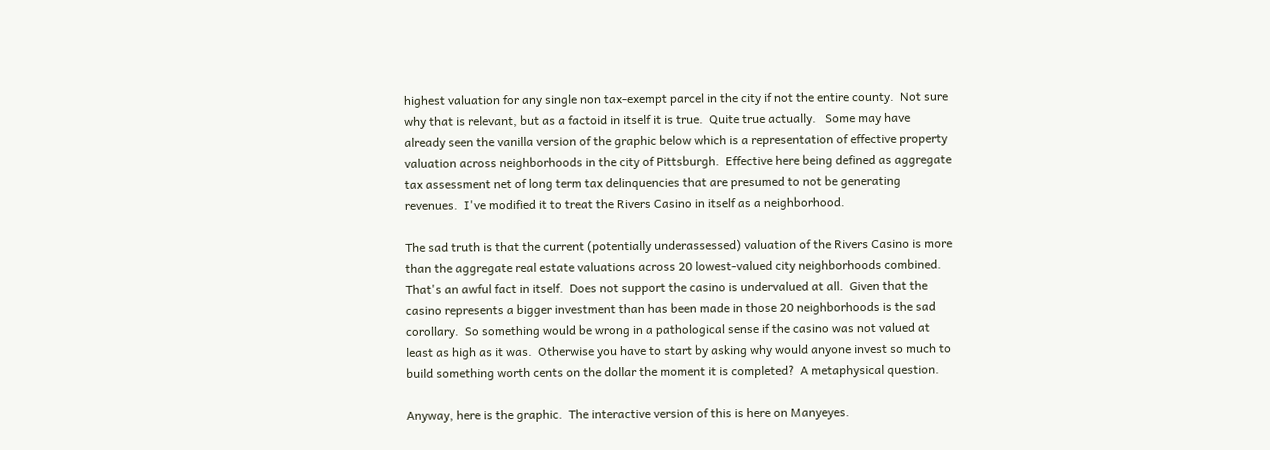highest valuation for any single non tax-exempt parcel in the city if not the entire county.  Not sure why that is relevant, but as a factoid in itself it is true.  Quite true actually.   Some may have already seen the vanilla version of the graphic below which is a representation of effective property valuation across neighborhoods in the city of Pittsburgh.  Effective here being defined as aggregate tax assessment net of long term tax delinquencies that are presumed to not be generating revenues.  I've modified it to treat the Rivers Casino in itself as a neighborhood.

The sad truth is that the current (potentially underassessed) valuation of the Rivers Casino is more than the aggregate real estate valuations across 20 lowest-valued city neighborhoods combined.   That's an awful fact in itself.  Does not support the casino is undervalued at all.  Given that the casino represents a bigger investment than has been made in those 20 neighborhoods is the sad corollary.  So something would be wrong in a pathological sense if the casino was not valued at least as high as it was.  Otherwise you have to start by asking why would anyone invest so much to build something worth cents on the dollar the moment it is completed?  A metaphysical question.

Anyway, here is the graphic.  The interactive version of this is here on Manyeyes.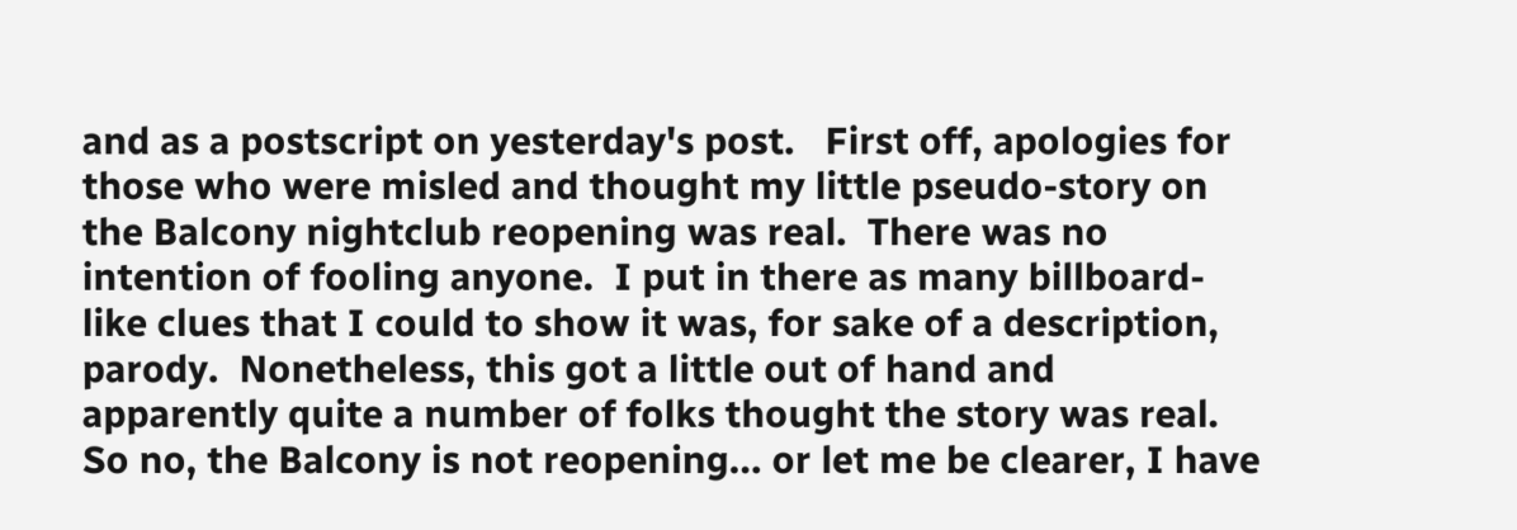and as a postscript on yesterday's post.   First off, apologies for those who were misled and thought my little pseudo-story on the Balcony nightclub reopening was real.  There was no intention of fooling anyone.  I put in there as many billboard-like clues that I could to show it was, for sake of a description, parody.  Nonetheless, this got a little out of hand and apparently quite a number of folks thought the story was real.  So no, the Balcony is not reopening... or let me be clearer, I have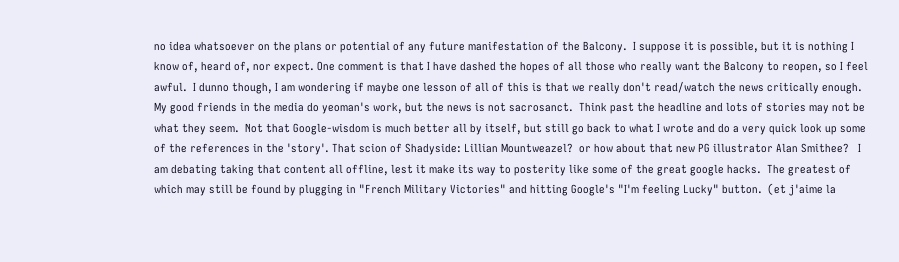no idea whatsoever on the plans or potential of any future manifestation of the Balcony.  I suppose it is possible, but it is nothing I know of, heard of, nor expect. One comment is that I have dashed the hopes of all those who really want the Balcony to reopen, so I feel awful.  I dunno though, I am wondering if maybe one lesson of all of this is that we really don't read/watch the news critically enough.  My good friends in the media do yeoman's work, but the news is not sacrosanct.  Think past the headline and lots of stories may not be what they seem.  Not that Google-wisdom is much better all by itself, but still go back to what I wrote and do a very quick look up some of the references in the 'story'. That scion of Shadyside: Lillian Mountweazel?  or how about that new PG illustrator Alan Smithee?   I am debating taking that content all offline, lest it make its way to posterity like some of the great google hacks.  The greatest of which may still be found by plugging in "French Military Victories" and hitting Google's "I'm feeling Lucky" button.  (et j'aime la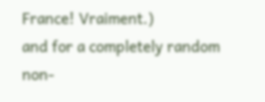France! Vraiment.)
and for a completely random non-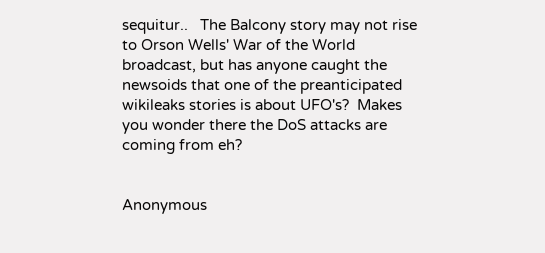sequitur..   The Balcony story may not rise to Orson Wells' War of the World broadcast, but has anyone caught the newsoids that one of the preanticipated wikileaks stories is about UFO's?  Makes you wonder there the DoS attacks are coming from eh?


Anonymous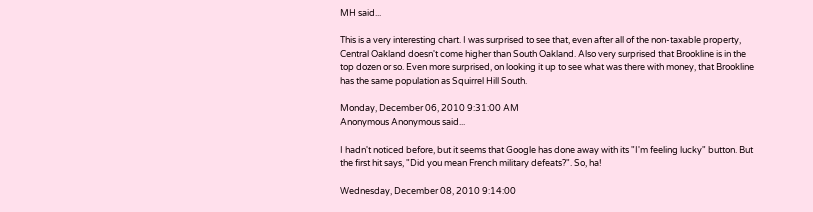MH said...

This is a very interesting chart. I was surprised to see that, even after all of the non-taxable property, Central Oakland doesn't come higher than South Oakland. Also very surprised that Brookline is in the top dozen or so. Even more surprised, on looking it up to see what was there with money, that Brookline has the same population as Squirrel Hill South.

Monday, December 06, 2010 9:31:00 AM
Anonymous Anonymous said...

I hadn't noticed before, but it seems that Google has done away with its "I'm feeling lucky" button. But the first hit says, "Did you mean French military defeats?". So, ha!

Wednesday, December 08, 2010 9:14:00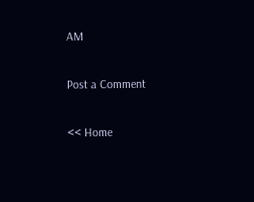AM

Post a Comment

<< Home